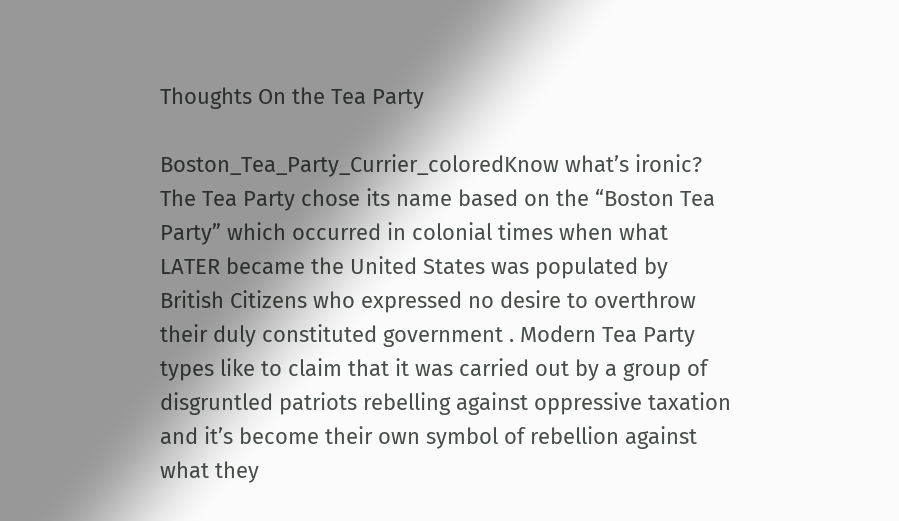Thoughts On the Tea Party

Boston_Tea_Party_Currier_coloredKnow what’s ironic? The Tea Party chose its name based on the “Boston Tea Party” which occurred in colonial times when what LATER became the United States was populated by British Citizens who expressed no desire to overthrow their duly constituted government . Modern Tea Party types like to claim that it was carried out by a group of disgruntled patriots rebelling against oppressive taxation and it’s become their own symbol of rebellion against what they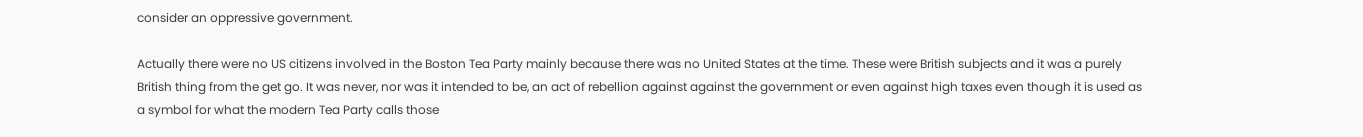consider an oppressive government.

Actually there were no US citizens involved in the Boston Tea Party mainly because there was no United States at the time. These were British subjects and it was a purely British thing from the get go. It was never, nor was it intended to be, an act of rebellion against against the government or even against high taxes even though it is used as a symbol for what the modern Tea Party calls those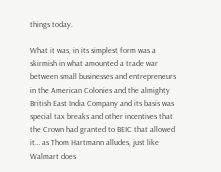things today.

What it was, in its simplest form was a skirmish in what amounted a trade war between small businesses and entrepreneurs in the American Colonies and the almighty British East India Company and its basis was special tax breaks and other incentives that the Crown had granted to BEIC that allowed it… as Thom Hartmann alludes, just like Walmart does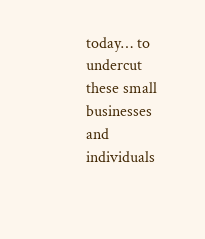today… to undercut these small businesses and individuals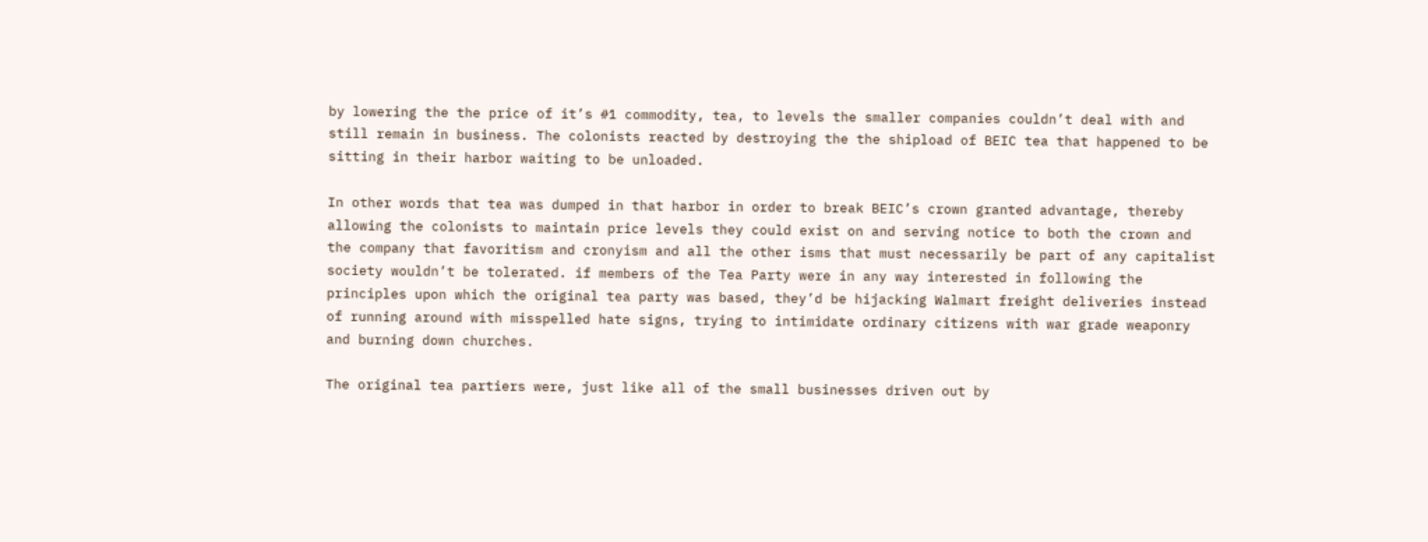by lowering the the price of it’s #1 commodity, tea, to levels the smaller companies couldn’t deal with and still remain in business. The colonists reacted by destroying the the shipload of BEIC tea that happened to be sitting in their harbor waiting to be unloaded.

In other words that tea was dumped in that harbor in order to break BEIC’s crown granted advantage, thereby allowing the colonists to maintain price levels they could exist on and serving notice to both the crown and the company that favoritism and cronyism and all the other isms that must necessarily be part of any capitalist society wouldn’t be tolerated. if members of the Tea Party were in any way interested in following the principles upon which the original tea party was based, they’d be hijacking Walmart freight deliveries instead of running around with misspelled hate signs, trying to intimidate ordinary citizens with war grade weaponry and burning down churches.

The original tea partiers were, just like all of the small businesses driven out by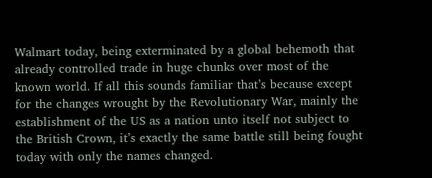Walmart today, being exterminated by a global behemoth that already controlled trade in huge chunks over most of the known world. If all this sounds familiar that’s because except for the changes wrought by the Revolutionary War, mainly the establishment of the US as a nation unto itself not subject to the British Crown, it’s exactly the same battle still being fought today with only the names changed.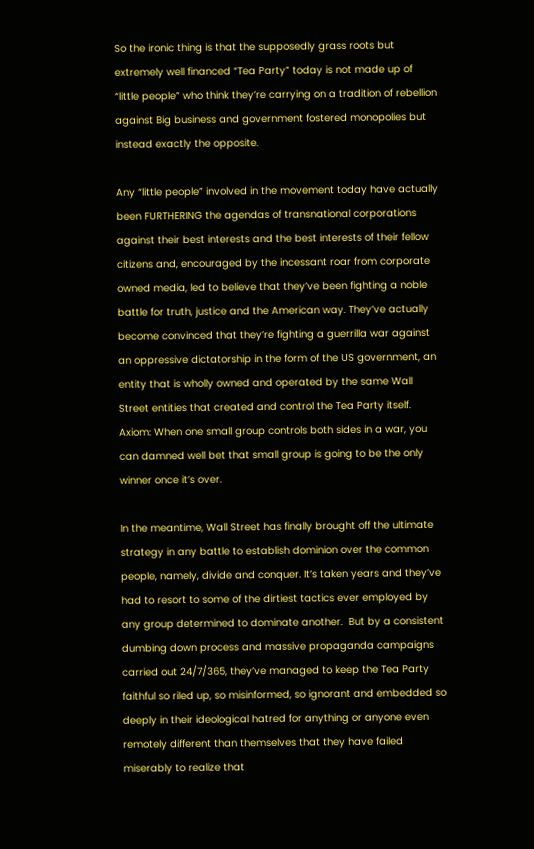So the ironic thing is that the supposedly grass roots but extremely well financed “Tea Party” today is not made up of “little people” who think they’re carrying on a tradition of rebellion against Big business and government fostered monopolies but instead exactly the opposite.

Any “little people” involved in the movement today have actually been FURTHERING the agendas of transnational corporations against their best interests and the best interests of their fellow citizens and, encouraged by the incessant roar from corporate owned media, led to believe that they’ve been fighting a noble battle for truth, justice and the American way. They’ve actually become convinced that they’re fighting a guerrilla war against an oppressive dictatorship in the form of the US government, an entity that is wholly owned and operated by the same Wall Street entities that created and control the Tea Party itself. Axiom: When one small group controls both sides in a war, you can damned well bet that small group is going to be the only winner once it’s over.

In the meantime, Wall Street has finally brought off the ultimate strategy in any battle to establish dominion over the common people, namely, divide and conquer. It’s taken years and they’ve had to resort to some of the dirtiest tactics ever employed by any group determined to dominate another.  But by a consistent dumbing down process and massive propaganda campaigns carried out 24/7/365, they’ve managed to keep the Tea Party faithful so riled up, so misinformed, so ignorant and embedded so deeply in their ideological hatred for anything or anyone even remotely different than themselves that they have failed miserably to realize that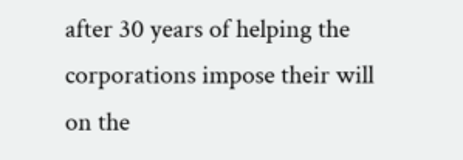after 30 years of helping the corporations impose their will on the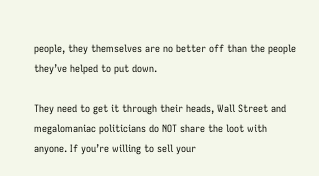people, they themselves are no better off than the people they’ve helped to put down.

They need to get it through their heads, Wall Street and megalomaniac politicians do NOT share the loot with anyone. If you’re willing to sell your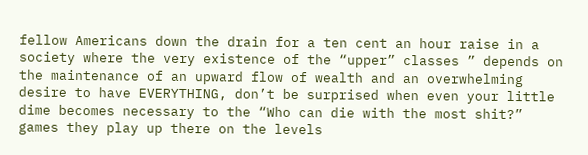fellow Americans down the drain for a ten cent an hour raise in a society where the very existence of the “upper” classes ” depends on the maintenance of an upward flow of wealth and an overwhelming desire to have EVERYTHING, don’t be surprised when even your little dime becomes necessary to the “Who can die with the most shit?” games they play up there on the levels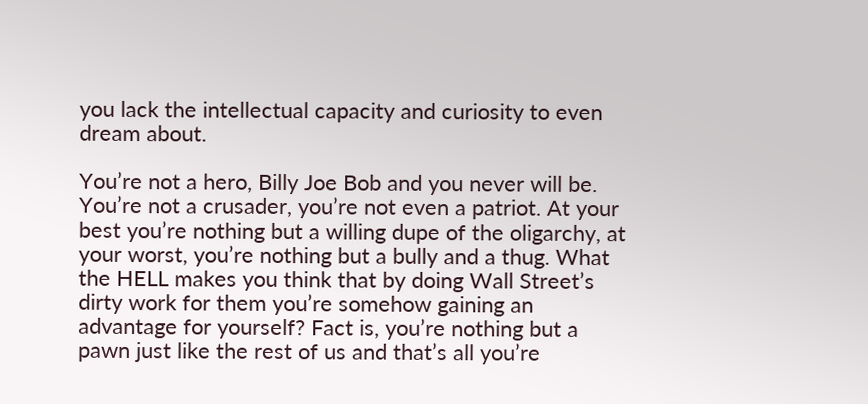you lack the intellectual capacity and curiosity to even dream about.

You’re not a hero, Billy Joe Bob and you never will be. You’re not a crusader, you’re not even a patriot. At your best you’re nothing but a willing dupe of the oligarchy, at your worst, you’re nothing but a bully and a thug. What the HELL makes you think that by doing Wall Street’s dirty work for them you’re somehow gaining an advantage for yourself? Fact is, you’re nothing but a pawn just like the rest of us and that’s all you’re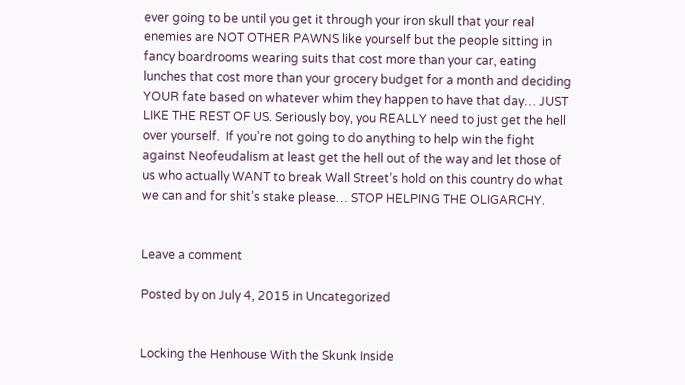ever going to be until you get it through your iron skull that your real enemies are NOT OTHER PAWNS like yourself but the people sitting in fancy boardrooms wearing suits that cost more than your car, eating lunches that cost more than your grocery budget for a month and deciding YOUR fate based on whatever whim they happen to have that day… JUST LIKE THE REST OF US. Seriously boy, you REALLY need to just get the hell over yourself.  If you’re not going to do anything to help win the fight against Neofeudalism at least get the hell out of the way and let those of us who actually WANT to break Wall Street’s hold on this country do what we can and for shit’s stake please… STOP HELPING THE OLIGARCHY.


Leave a comment

Posted by on July 4, 2015 in Uncategorized


Locking the Henhouse With the Skunk Inside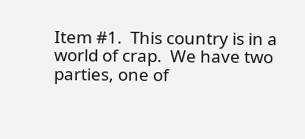Item #1.  This country is in a world of crap.  We have two parties, one of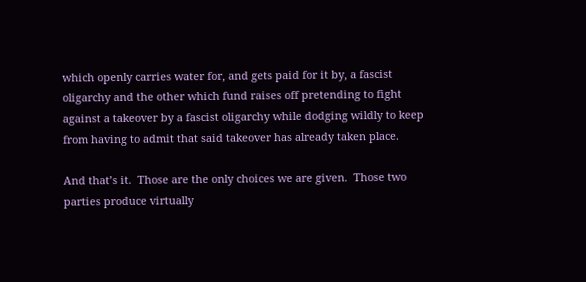which openly carries water for, and gets paid for it by, a fascist oligarchy and the other which fund raises off pretending to fight against a takeover by a fascist oligarchy while dodging wildly to keep from having to admit that said takeover has already taken place.

And that’s it.  Those are the only choices we are given.  Those two parties produce virtually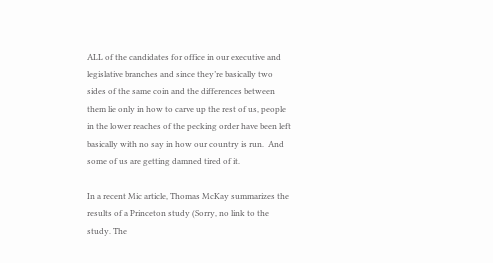ALL of the candidates for office in our executive and legislative branches and since they’re basically two sides of the same coin and the differences between them lie only in how to carve up the rest of us, people in the lower reaches of the pecking order have been left basically with no say in how our country is run.  And some of us are getting damned tired of it.

In a recent Mic article, Thomas McKay summarizes the results of a Princeton study (Sorry, no link to the study. The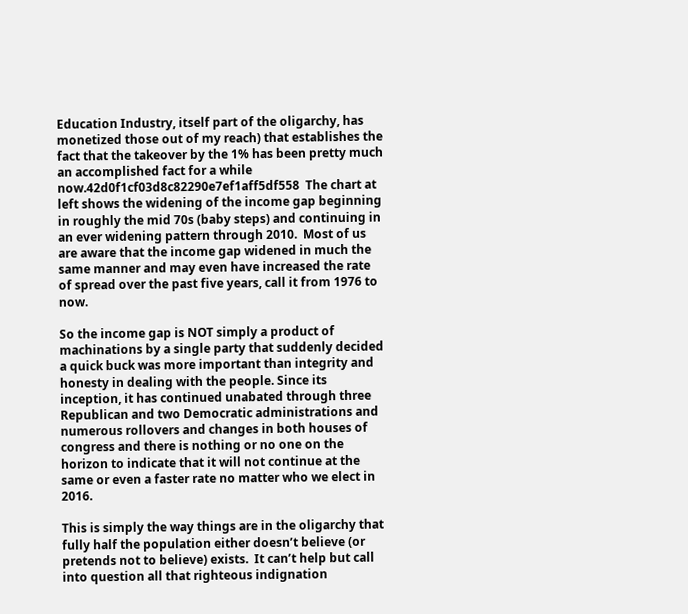Education Industry, itself part of the oligarchy, has monetized those out of my reach) that establishes the fact that the takeover by the 1% has been pretty much an accomplished fact for a while now.42d0f1cf03d8c82290e7ef1aff5df558  The chart at left shows the widening of the income gap beginning in roughly the mid 70s (baby steps) and continuing in an ever widening pattern through 2010.  Most of us are aware that the income gap widened in much the same manner and may even have increased the rate of spread over the past five years, call it from 1976 to now.

So the income gap is NOT simply a product of machinations by a single party that suddenly decided a quick buck was more important than integrity and honesty in dealing with the people. Since its inception, it has continued unabated through three Republican and two Democratic administrations and numerous rollovers and changes in both houses of congress and there is nothing or no one on the horizon to indicate that it will not continue at the same or even a faster rate no matter who we elect in 2016.

This is simply the way things are in the oligarchy that fully half the population either doesn’t believe (or pretends not to believe) exists.  It can’t help but call into question all that righteous indignation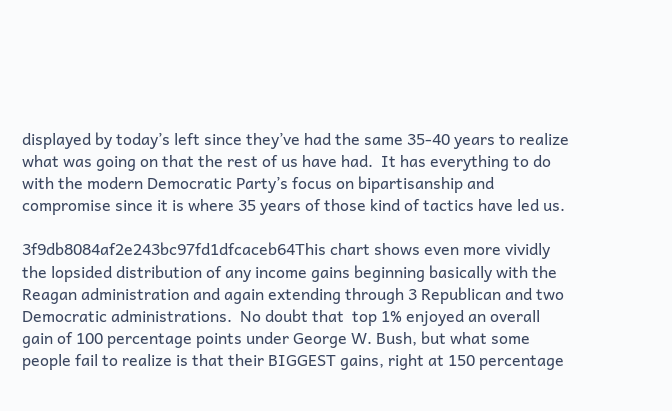displayed by today’s left since they’ve had the same 35-40 years to realize what was going on that the rest of us have had.  It has everything to do with the modern Democratic Party’s focus on bipartisanship and compromise since it is where 35 years of those kind of tactics have led us.

3f9db8084af2e243bc97fd1dfcaceb64This chart shows even more vividly the lopsided distribution of any income gains beginning basically with the Reagan administration and again extending through 3 Republican and two Democratic administrations.  No doubt that  top 1% enjoyed an overall gain of 100 percentage points under George W. Bush, but what some people fail to realize is that their BIGGEST gains, right at 150 percentage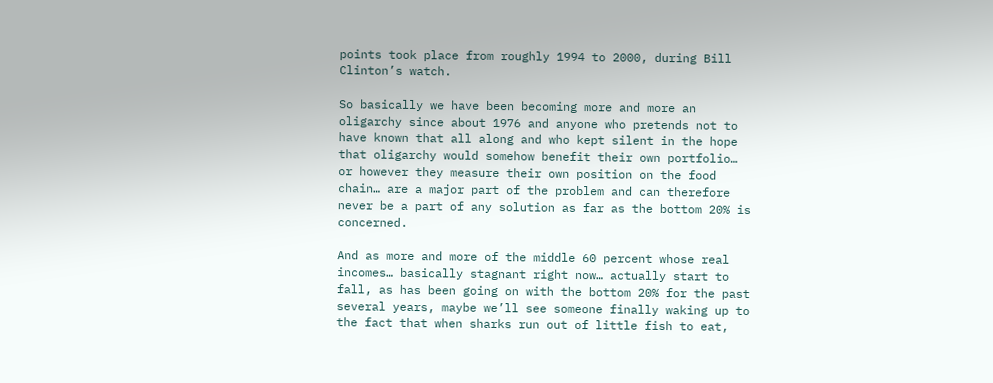points took place from roughly 1994 to 2000, during Bill Clinton’s watch.

So basically we have been becoming more and more an oligarchy since about 1976 and anyone who pretends not to have known that all along and who kept silent in the hope that oligarchy would somehow benefit their own portfolio… or however they measure their own position on the food chain… are a major part of the problem and can therefore never be a part of any solution as far as the bottom 20% is concerned.

And as more and more of the middle 60 percent whose real incomes… basically stagnant right now… actually start to fall, as has been going on with the bottom 20% for the past several years, maybe we’ll see someone finally waking up to the fact that when sharks run out of little fish to eat,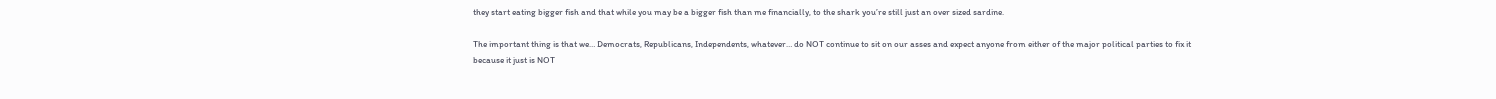they start eating bigger fish and that while you may be a bigger fish than me financially, to the shark you’re still just an over sized sardine.

The important thing is that we… Democrats, Republicans, Independents, whatever… do NOT continue to sit on our asses and expect anyone from either of the major political parties to fix it because it just is NOT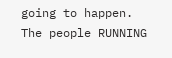going to happen.  The people RUNNING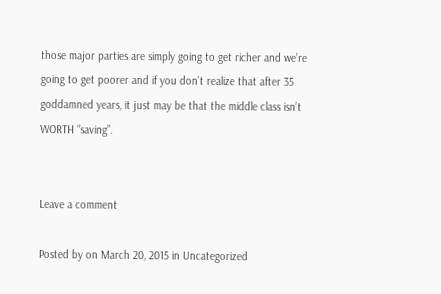those major parties are simply going to get richer and we’re going to get poorer and if you don’t realize that after 35 goddamned years, it just may be that the middle class isn’t WORTH “saving”.


Leave a comment

Posted by on March 20, 2015 in Uncategorized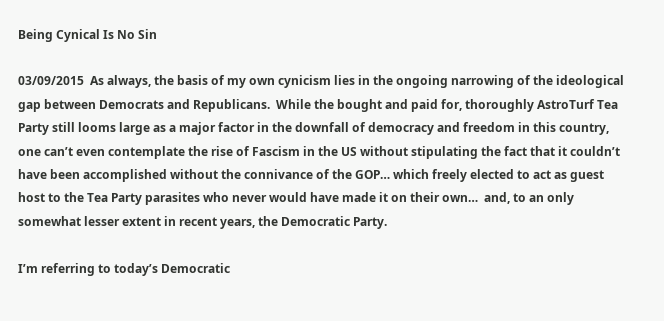Being Cynical Is No Sin

03/09/2015  As always, the basis of my own cynicism lies in the ongoing narrowing of the ideological gap between Democrats and Republicans.  While the bought and paid for, thoroughly AstroTurf Tea Party still looms large as a major factor in the downfall of democracy and freedom in this country, one can’t even contemplate the rise of Fascism in the US without stipulating the fact that it couldn’t have been accomplished without the connivance of the GOP… which freely elected to act as guest host to the Tea Party parasites who never would have made it on their own…  and, to an only somewhat lesser extent in recent years, the Democratic Party.

I’m referring to today’s Democratic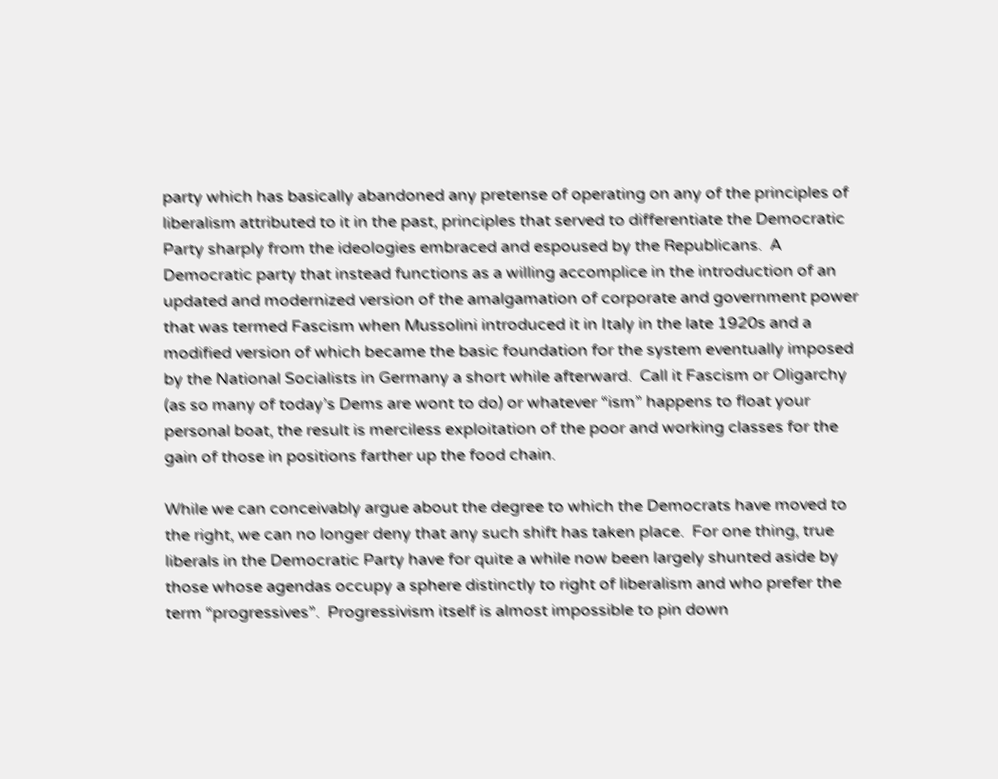party which has basically abandoned any pretense of operating on any of the principles of liberalism attributed to it in the past, principles that served to differentiate the Democratic Party sharply from the ideologies embraced and espoused by the Republicans.  A Democratic party that instead functions as a willing accomplice in the introduction of an updated and modernized version of the amalgamation of corporate and government power that was termed Fascism when Mussolini introduced it in Italy in the late 1920s and a modified version of which became the basic foundation for the system eventually imposed by the National Socialists in Germany a short while afterward.  Call it Fascism or Oligarchy (as so many of today’s Dems are wont to do) or whatever “ism” happens to float your personal boat, the result is merciless exploitation of the poor and working classes for the gain of those in positions farther up the food chain.

While we can conceivably argue about the degree to which the Democrats have moved to the right, we can no longer deny that any such shift has taken place.  For one thing, true liberals in the Democratic Party have for quite a while now been largely shunted aside by those whose agendas occupy a sphere distinctly to right of liberalism and who prefer the term “progressives”.  Progressivism itself is almost impossible to pin down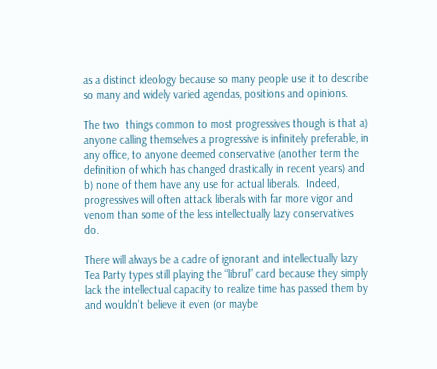as a distinct ideology because so many people use it to describe so many and widely varied agendas, positions and opinions.

The two  things common to most progressives though is that a) anyone calling themselves a progressive is infinitely preferable, in any office, to anyone deemed conservative (another term the definition of which has changed drastically in recent years) and b) none of them have any use for actual liberals.  Indeed, progressives will often attack liberals with far more vigor and venom than some of the less intellectually lazy conservatives do.

There will always be a cadre of ignorant and intellectually lazy Tea Party types still playing the “librul” card because they simply lack the intellectual capacity to realize time has passed them by and wouldn’t believe it even (or maybe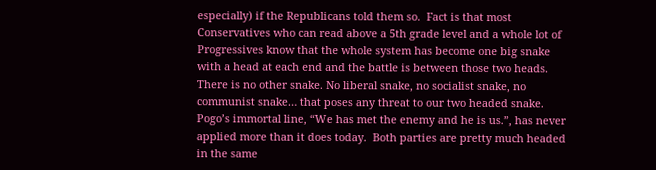especially) if the Republicans told them so.  Fact is that most Conservatives who can read above a 5th grade level and a whole lot of Progressives know that the whole system has become one big snake with a head at each end and the battle is between those two heads.  There is no other snake. No liberal snake, no socialist snake, no communist snake… that poses any threat to our two headed snake.  Pogo’s immortal line, “We has met the enemy and he is us.”, has never applied more than it does today.  Both parties are pretty much headed in the same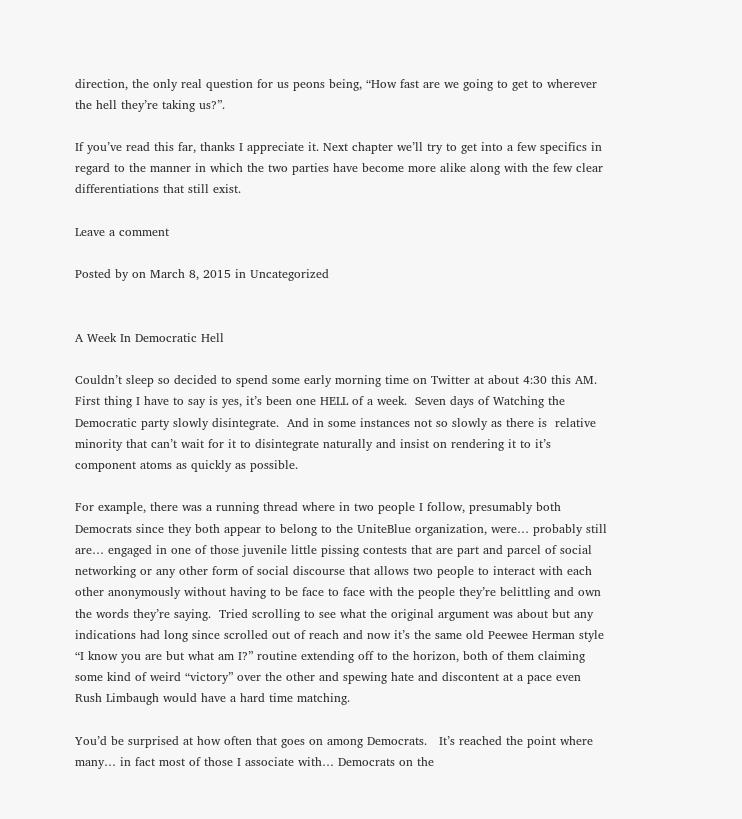direction, the only real question for us peons being, “How fast are we going to get to wherever the hell they’re taking us?”.

If you’ve read this far, thanks I appreciate it. Next chapter we’ll try to get into a few specifics in regard to the manner in which the two parties have become more alike along with the few clear differentiations that still exist.

Leave a comment

Posted by on March 8, 2015 in Uncategorized


A Week In Democratic Hell

Couldn’t sleep so decided to spend some early morning time on Twitter at about 4:30 this AM.  First thing I have to say is yes, it’s been one HELL of a week.  Seven days of Watching the Democratic party slowly disintegrate.  And in some instances not so slowly as there is  relative minority that can’t wait for it to disintegrate naturally and insist on rendering it to it’s component atoms as quickly as possible.

For example, there was a running thread where in two people I follow, presumably both Democrats since they both appear to belong to the UniteBlue organization, were… probably still are… engaged in one of those juvenile little pissing contests that are part and parcel of social networking or any other form of social discourse that allows two people to interact with each other anonymously without having to be face to face with the people they’re belittling and own the words they’re saying.  Tried scrolling to see what the original argument was about but any indications had long since scrolled out of reach and now it’s the same old Peewee Herman style “I know you are but what am I?” routine extending off to the horizon, both of them claiming some kind of weird “victory” over the other and spewing hate and discontent at a pace even Rush Limbaugh would have a hard time matching.

You’d be surprised at how often that goes on among Democrats.   It’s reached the point where many… in fact most of those I associate with… Democrats on the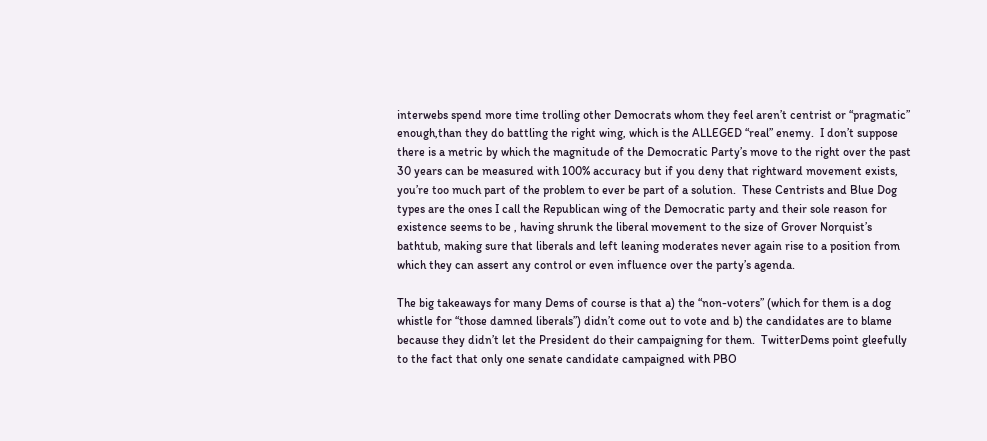interwebs spend more time trolling other Democrats whom they feel aren’t centrist or “pragmatic” enough,than they do battling the right wing, which is the ALLEGED “real” enemy.  I don’t suppose there is a metric by which the magnitude of the Democratic Party’s move to the right over the past 30 years can be measured with 100% accuracy but if you deny that rightward movement exists, you’re too much part of the problem to ever be part of a solution.  These Centrists and Blue Dog types are the ones I call the Republican wing of the Democratic party and their sole reason for existence seems to be , having shrunk the liberal movement to the size of Grover Norquist’s bathtub, making sure that liberals and left leaning moderates never again rise to a position from which they can assert any control or even influence over the party’s agenda.

The big takeaways for many Dems of course is that a) the “non-voters” (which for them is a dog whistle for “those damned liberals”) didn’t come out to vote and b) the candidates are to blame because they didn’t let the President do their campaigning for them.  TwitterDems point gleefully to the fact that only one senate candidate campaigned with PBO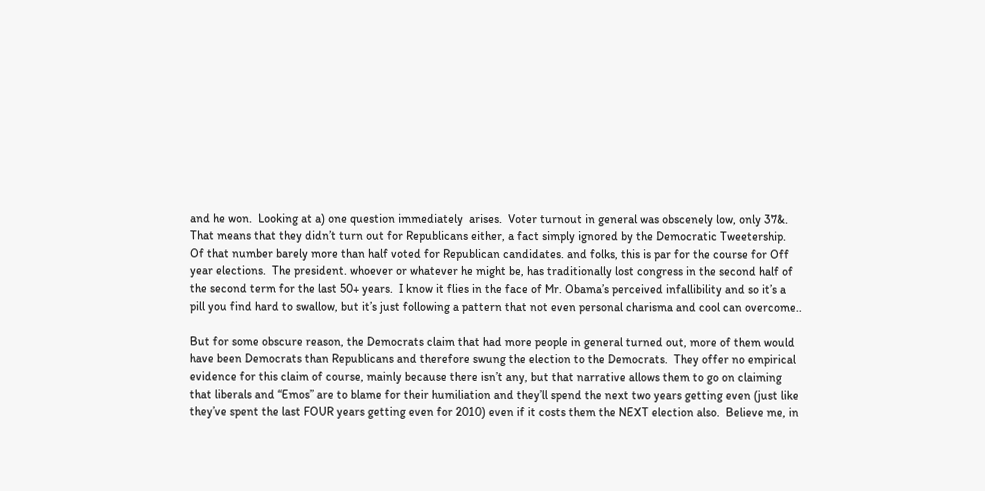and he won.  Looking at a) one question immediately  arises.  Voter turnout in general was obscenely low, only 37&.  That means that they didn’t turn out for Republicans either, a fact simply ignored by the Democratic Tweetership.  Of that number barely more than half voted for Republican candidates. and folks, this is par for the course for Off year elections.  The president. whoever or whatever he might be, has traditionally lost congress in the second half of the second term for the last 50+ years.  I know it flies in the face of Mr. Obama’s perceived infallibility and so it’s a pill you find hard to swallow, but it’s just following a pattern that not even personal charisma and cool can overcome..

But for some obscure reason, the Democrats claim that had more people in general turned out, more of them would have been Democrats than Republicans and therefore swung the election to the Democrats.  They offer no empirical evidence for this claim of course, mainly because there isn’t any, but that narrative allows them to go on claiming that liberals and “Emos” are to blame for their humiliation and they’ll spend the next two years getting even (just like they’ve spent the last FOUR years getting even for 2010) even if it costs them the NEXT election also.  Believe me, in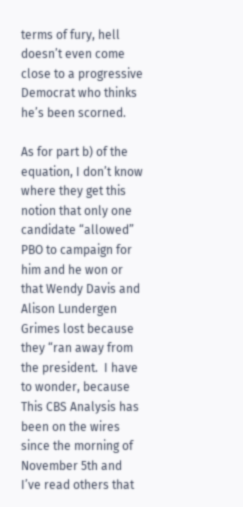terms of fury, hell doesn’t even come close to a progressive Democrat who thinks he’s been scorned.

As for part b) of the equation, I don’t know where they get this notion that only one candidate “allowed” PBO to campaign for him and he won or that Wendy Davis and Alison Lundergen Grimes lost because they “ran away from the president.  I have to wonder, because  This CBS Analysis has been on the wires since the morning of November 5th and I’ve read others that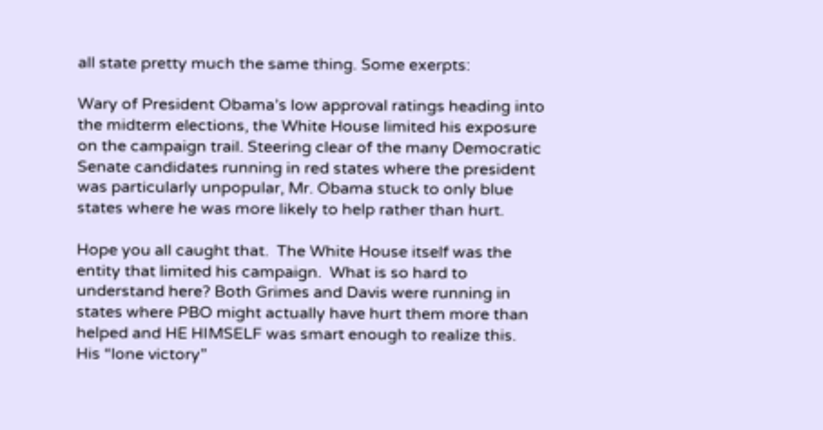all state pretty much the same thing. Some exerpts:

Wary of President Obama’s low approval ratings heading into the midterm elections, the White House limited his exposure on the campaign trail. Steering clear of the many Democratic Senate candidates running in red states where the president was particularly unpopular, Mr. Obama stuck to only blue states where he was more likely to help rather than hurt.

Hope you all caught that.  The White House itself was the entity that limited his campaign.  What is so hard to understand here? Both Grimes and Davis were running in states where PBO might actually have hurt them more than helped and HE HIMSELF was smart enough to realize this.  His “lone victory”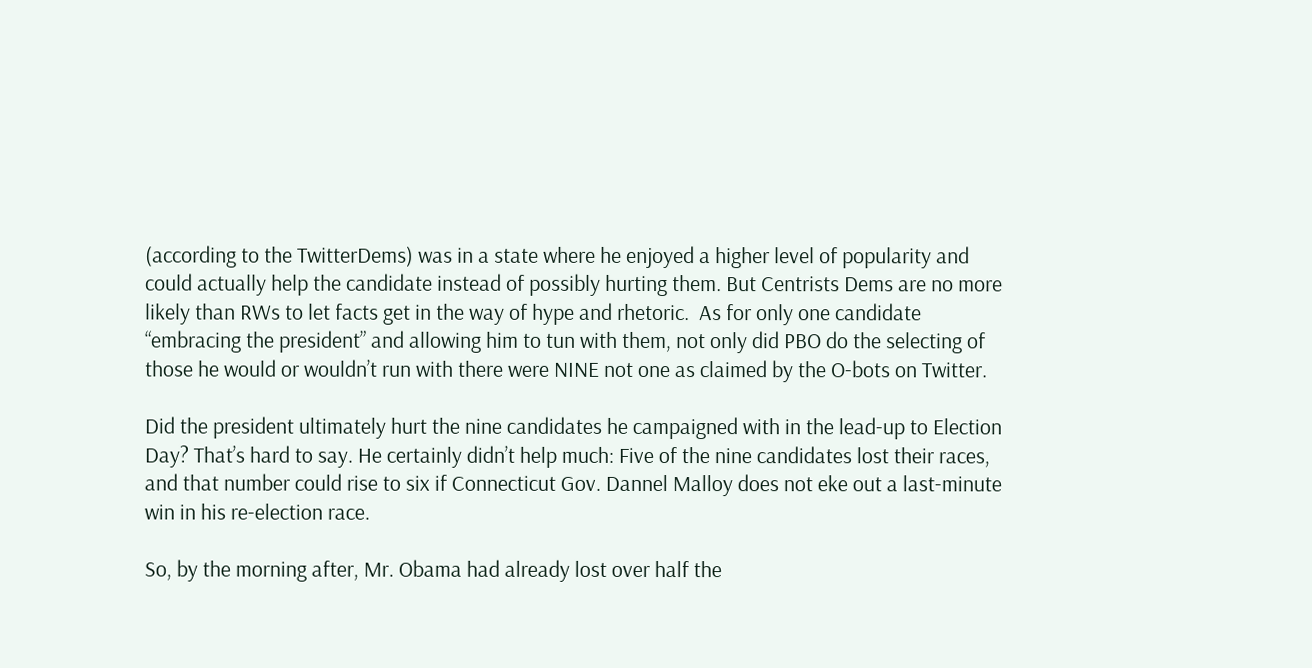(according to the TwitterDems) was in a state where he enjoyed a higher level of popularity and could actually help the candidate instead of possibly hurting them. But Centrists Dems are no more likely than RWs to let facts get in the way of hype and rhetoric.  As for only one candidate “embracing the president” and allowing him to tun with them, not only did PBO do the selecting of those he would or wouldn’t run with there were NINE not one as claimed by the O-bots on Twitter.

Did the president ultimately hurt the nine candidates he campaigned with in the lead-up to Election Day? That’s hard to say. He certainly didn’t help much: Five of the nine candidates lost their races, and that number could rise to six if Connecticut Gov. Dannel Malloy does not eke out a last-minute win in his re-election race.

So, by the morning after, Mr. Obama had already lost over half the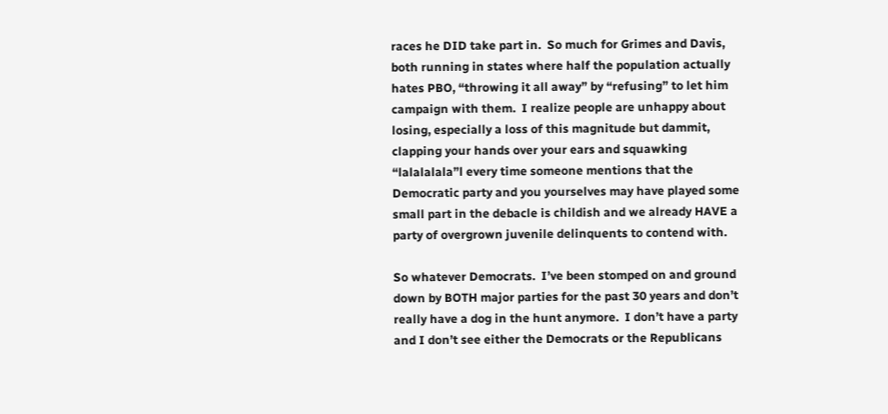races he DID take part in.  So much for Grimes and Davis, both running in states where half the population actually hates PBO, “throwing it all away” by “refusing” to let him campaign with them.  I realize people are unhappy about losing, especially a loss of this magnitude but dammit, clapping your hands over your ears and squawking “lalalalala”l every time someone mentions that the Democratic party and you yourselves may have played some small part in the debacle is childish and we already HAVE a party of overgrown juvenile delinquents to contend with.

So whatever Democrats.  I’ve been stomped on and ground down by BOTH major parties for the past 30 years and don’t really have a dog in the hunt anymore.  I don’t have a party and I don’t see either the Democrats or the Republicans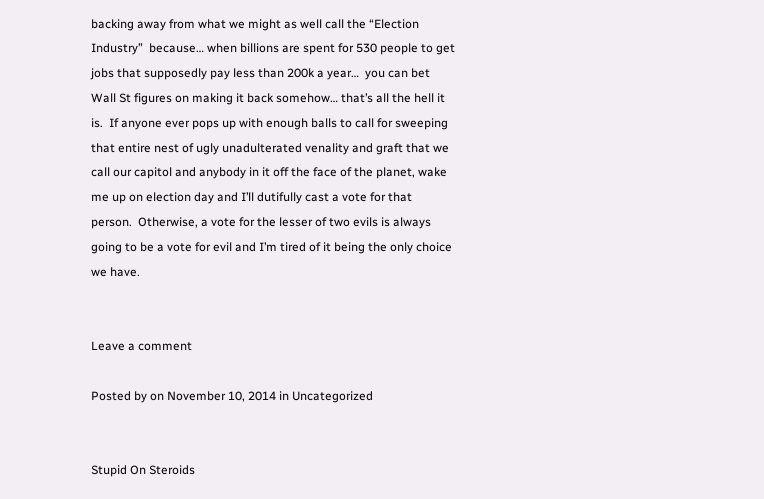backing away from what we might as well call the “Election Industry”  because… when billions are spent for 530 people to get jobs that supposedly pay less than 200k a year…  you can bet Wall St figures on making it back somehow… that’s all the hell it is.  If anyone ever pops up with enough balls to call for sweeping that entire nest of ugly unadulterated venality and graft that we call our capitol and anybody in it off the face of the planet, wake me up on election day and I’ll dutifully cast a vote for that person.  Otherwise, a vote for the lesser of two evils is always going to be a vote for evil and I’m tired of it being the only choice we have.


Leave a comment

Posted by on November 10, 2014 in Uncategorized


Stupid On Steroids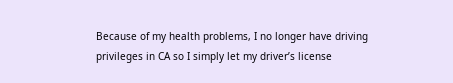Because of my health problems, I no longer have driving privileges in CA so I simply let my driver’s license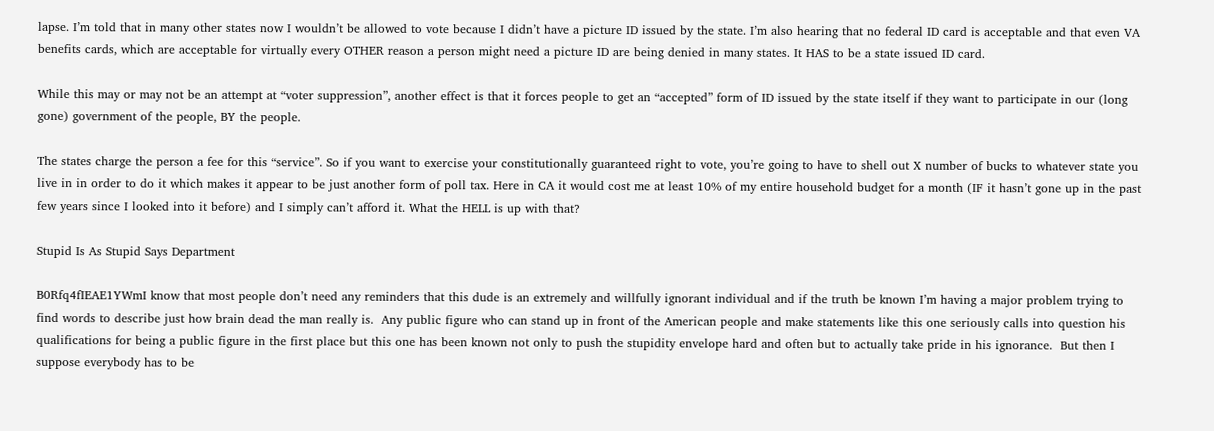lapse. I’m told that in many other states now I wouldn’t be allowed to vote because I didn’t have a picture ID issued by the state. I’m also hearing that no federal ID card is acceptable and that even VA benefits cards, which are acceptable for virtually every OTHER reason a person might need a picture ID are being denied in many states. It HAS to be a state issued ID card.

While this may or may not be an attempt at “voter suppression”, another effect is that it forces people to get an “accepted” form of ID issued by the state itself if they want to participate in our (long gone) government of the people, BY the people.

The states charge the person a fee for this “service”. So if you want to exercise your constitutionally guaranteed right to vote, you’re going to have to shell out X number of bucks to whatever state you live in in order to do it which makes it appear to be just another form of poll tax. Here in CA it would cost me at least 10% of my entire household budget for a month (IF it hasn’t gone up in the past few years since I looked into it before) and I simply can’t afford it. What the HELL is up with that?

Stupid Is As Stupid Says Department

B0Rfq4fIEAE1YWmI know that most people don’t need any reminders that this dude is an extremely and willfully ignorant individual and if the truth be known I’m having a major problem trying to find words to describe just how brain dead the man really is.  Any public figure who can stand up in front of the American people and make statements like this one seriously calls into question his qualifications for being a public figure in the first place but this one has been known not only to push the stupidity envelope hard and often but to actually take pride in his ignorance.  But then I suppose everybody has to be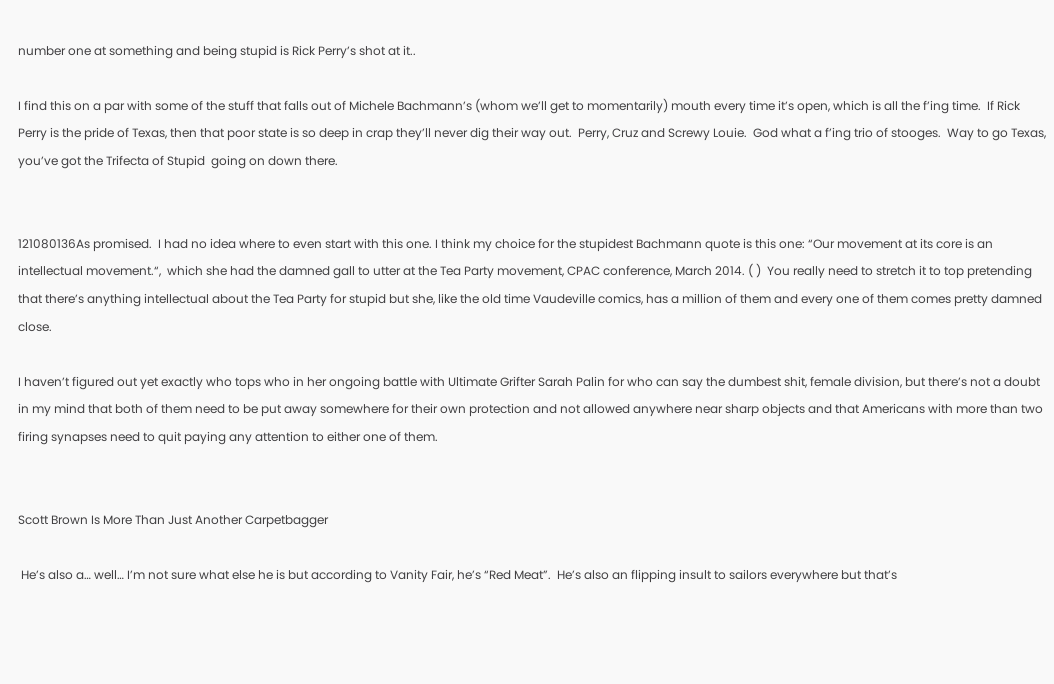number one at something and being stupid is Rick Perry’s shot at it..

I find this on a par with some of the stuff that falls out of Michele Bachmann’s (whom we’ll get to momentarily) mouth every time it’s open, which is all the f’ing time.  If Rick Perry is the pride of Texas, then that poor state is so deep in crap they’ll never dig their way out.  Perry, Cruz and Screwy Louie.  God what a f’ing trio of stooges.  Way to go Texas, you’ve got the Trifecta of Stupid  going on down there.


121080136As promised.  I had no idea where to even start with this one. I think my choice for the stupidest Bachmann quote is this one: “Our movement at its core is an intellectual movement.“,  which she had the damned gall to utter at the Tea Party movement, CPAC conference, March 2014. ( )  You really need to stretch it to top pretending that there’s anything intellectual about the Tea Party for stupid but she, like the old time Vaudeville comics, has a million of them and every one of them comes pretty damned close.

I haven’t figured out yet exactly who tops who in her ongoing battle with Ultimate Grifter Sarah Palin for who can say the dumbest shit, female division, but there’s not a doubt in my mind that both of them need to be put away somewhere for their own protection and not allowed anywhere near sharp objects and that Americans with more than two firing synapses need to quit paying any attention to either one of them.


Scott Brown Is More Than Just Another Carpetbagger

 He’s also a… well… I’m not sure what else he is but according to Vanity Fair, he’s “Red Meat”.  He’s also an flipping insult to sailors everywhere but that’s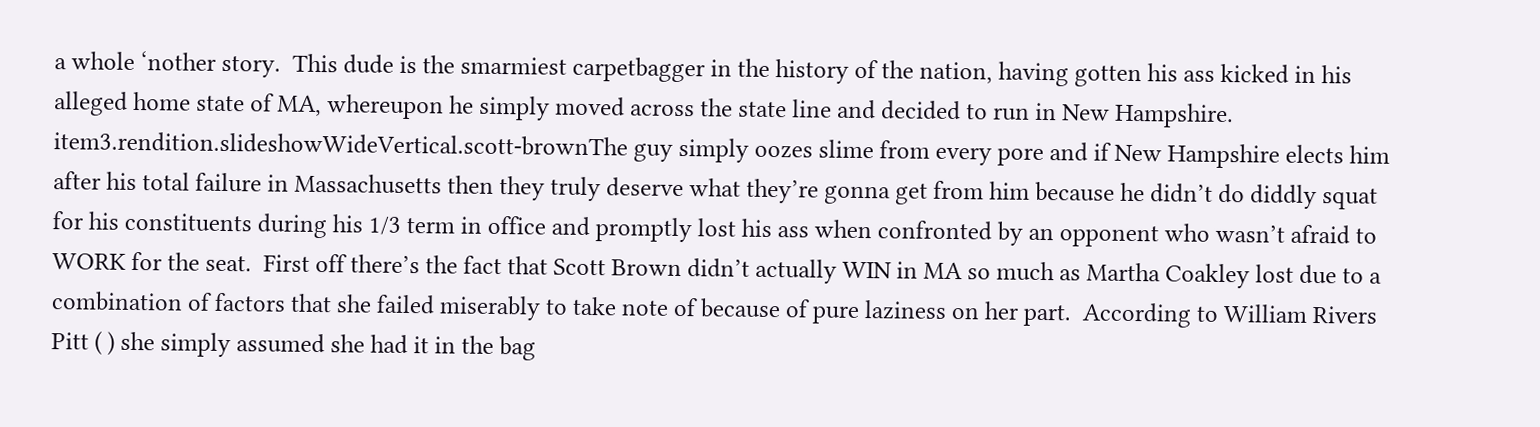a whole ‘nother story.  This dude is the smarmiest carpetbagger in the history of the nation, having gotten his ass kicked in his alleged home state of MA, whereupon he simply moved across the state line and decided to run in New Hampshire.  item3.rendition.slideshowWideVertical.scott-brownThe guy simply oozes slime from every pore and if New Hampshire elects him after his total failure in Massachusetts then they truly deserve what they’re gonna get from him because he didn’t do diddly squat for his constituents during his 1/3 term in office and promptly lost his ass when confronted by an opponent who wasn’t afraid to WORK for the seat.  First off there’s the fact that Scott Brown didn’t actually WIN in MA so much as Martha Coakley lost due to a combination of factors that she failed miserably to take note of because of pure laziness on her part.  According to William Rivers Pitt ( ) she simply assumed she had it in the bag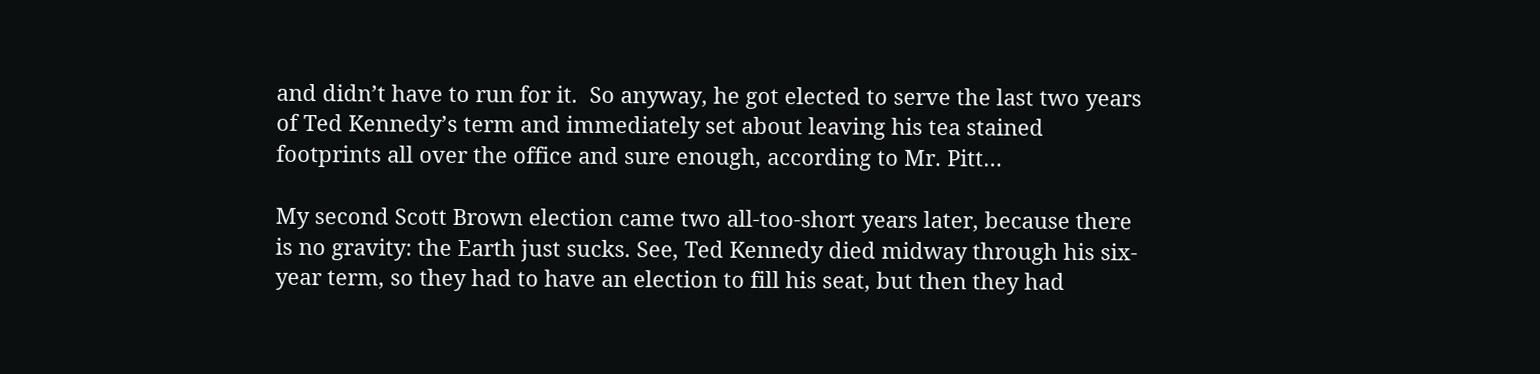and didn’t have to run for it.  So anyway, he got elected to serve the last two years of Ted Kennedy’s term and immediately set about leaving his tea stained footprints all over the office and sure enough, according to Mr. Pitt…

My second Scott Brown election came two all-too-short years later, because there is no gravity: the Earth just sucks. See, Ted Kennedy died midway through his six-year term, so they had to have an election to fill his seat, but then they had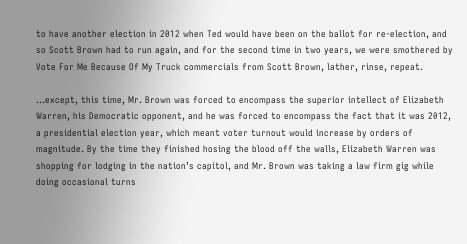to have another election in 2012 when Ted would have been on the ballot for re-election, and so Scott Brown had to run again, and for the second time in two years, we were smothered by Vote For Me Because Of My Truck commercials from Scott Brown, lather, rinse, repeat.

…except, this time, Mr. Brown was forced to encompass the superior intellect of Elizabeth Warren, his Democratic opponent, and he was forced to encompass the fact that it was 2012, a presidential election year, which meant voter turnout would increase by orders of magnitude. By the time they finished hosing the blood off the walls, Elizabeth Warren was shopping for lodging in the nation’s capitol, and Mr. Brown was taking a law firm gig while doing occasional turns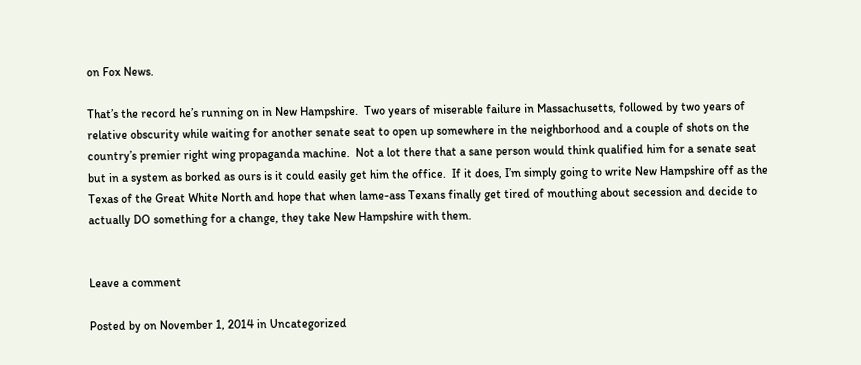on Fox News.

That’s the record he’s running on in New Hampshire.  Two years of miserable failure in Massachusetts, followed by two years of relative obscurity while waiting for another senate seat to open up somewhere in the neighborhood and a couple of shots on the country’s premier right wing propaganda machine.  Not a lot there that a sane person would think qualified him for a senate seat but in a system as borked as ours is it could easily get him the office.  If it does, I’m simply going to write New Hampshire off as the Texas of the Great White North and hope that when lame-ass Texans finally get tired of mouthing about secession and decide to actually DO something for a change, they take New Hampshire with them.


Leave a comment

Posted by on November 1, 2014 in Uncategorized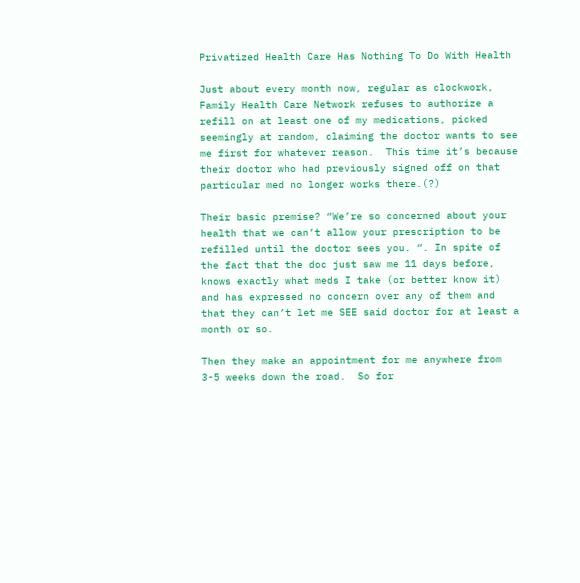Privatized Health Care Has Nothing To Do With Health

Just about every month now, regular as clockwork, Family Health Care Network refuses to authorize a refill on at least one of my medications, picked seemingly at random, claiming the doctor wants to see me first for whatever reason.  This time it’s because their doctor who had previously signed off on that particular med no longer works there.(?)

Their basic premise? “We’re so concerned about your health that we can’t allow your prescription to be refilled until the doctor sees you. “. In spite of the fact that the doc just saw me 11 days before, knows exactly what meds I take (or better know it)  and has expressed no concern over any of them and that they can’t let me SEE said doctor for at least a month or so.

Then they make an appointment for me anywhere from 3-5 weeks down the road.  So for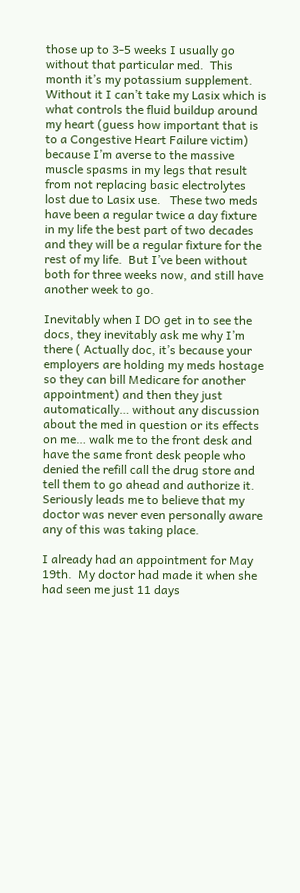those up to 3-5 weeks I usually go without that particular med.  This month it’s my potassium supplement.  Without it I can’t take my Lasix which is what controls the fluid buildup around my heart (guess how important that is to a Congestive Heart Failure victim) because I’m averse to the massive muscle spasms in my legs that result from not replacing basic electrolytes lost due to Lasix use.   These two meds have been a regular twice a day fixture in my life the best part of two decades and they will be a regular fixture for the rest of my life.  But I’ve been without both for three weeks now, and still have another week to go.

Inevitably when I DO get in to see the docs, they inevitably ask me why I’m there ( Actually doc, it’s because your employers are holding my meds hostage so they can bill Medicare for another appointment) and then they just automatically… without any discussion about the med in question or its effects on me… walk me to the front desk and have the same front desk people who denied the refill call the drug store and tell them to go ahead and authorize it.  Seriously leads me to believe that my doctor was never even personally aware any of this was taking place.

I already had an appointment for May 19th.  My doctor had made it when she had seen me just 11 days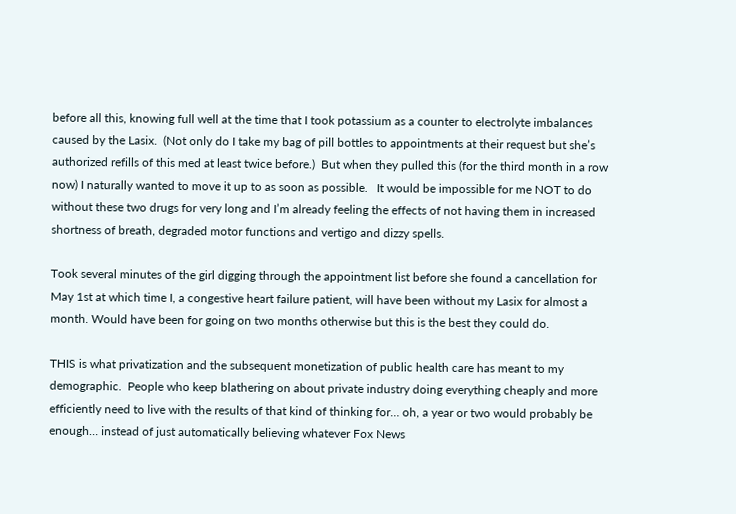before all this, knowing full well at the time that I took potassium as a counter to electrolyte imbalances caused by the Lasix.  (Not only do I take my bag of pill bottles to appointments at their request but she’s authorized refills of this med at least twice before.)  But when they pulled this (for the third month in a row now) I naturally wanted to move it up to as soon as possible.   It would be impossible for me NOT to do without these two drugs for very long and I’m already feeling the effects of not having them in increased shortness of breath, degraded motor functions and vertigo and dizzy spells.

Took several minutes of the girl digging through the appointment list before she found a cancellation for May 1st at which time I, a congestive heart failure patient, will have been without my Lasix for almost a month. Would have been for going on two months otherwise but this is the best they could do.

THIS is what privatization and the subsequent monetization of public health care has meant to my demographic.  People who keep blathering on about private industry doing everything cheaply and more efficiently need to live with the results of that kind of thinking for… oh, a year or two would probably be enough… instead of just automatically believing whatever Fox News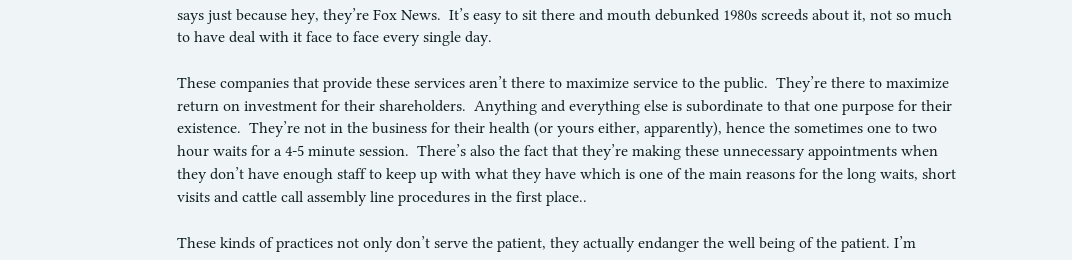says just because hey, they’re Fox News.  It’s easy to sit there and mouth debunked 1980s screeds about it, not so much to have deal with it face to face every single day.

These companies that provide these services aren’t there to maximize service to the public.  They’re there to maximize return on investment for their shareholders.  Anything and everything else is subordinate to that one purpose for their existence.  They’re not in the business for their health (or yours either, apparently), hence the sometimes one to two hour waits for a 4-5 minute session.  There’s also the fact that they’re making these unnecessary appointments when they don’t have enough staff to keep up with what they have which is one of the main reasons for the long waits, short visits and cattle call assembly line procedures in the first place..

These kinds of practices not only don’t serve the patient, they actually endanger the well being of the patient. I’m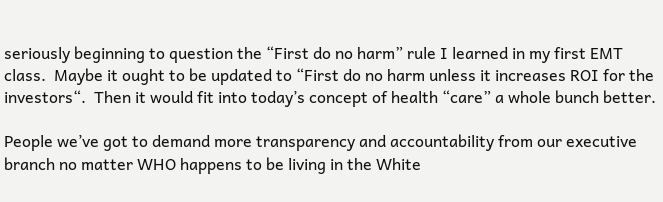seriously beginning to question the “First do no harm” rule I learned in my first EMT class.  Maybe it ought to be updated to “First do no harm unless it increases ROI for the investors“.  Then it would fit into today’s concept of health “care” a whole bunch better.

People we’ve got to demand more transparency and accountability from our executive branch no matter WHO happens to be living in the White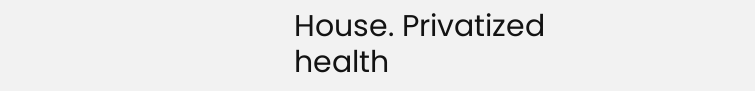House. Privatized health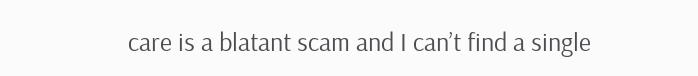care is a blatant scam and I can’t find a single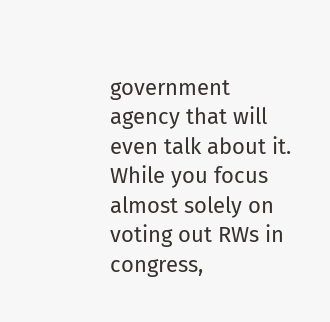government agency that will even talk about it.  While you focus almost solely on voting out RWs in congress,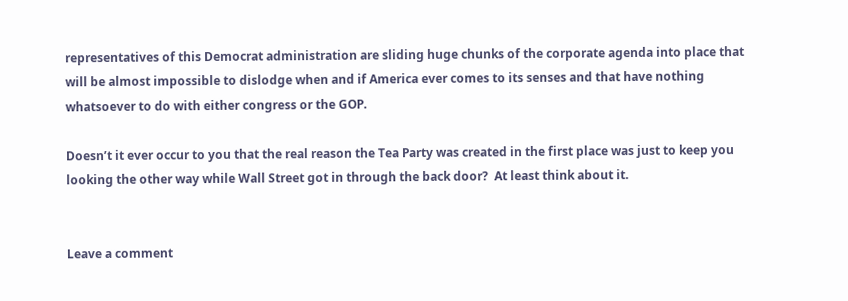representatives of this Democrat administration are sliding huge chunks of the corporate agenda into place that will be almost impossible to dislodge when and if America ever comes to its senses and that have nothing whatsoever to do with either congress or the GOP.

Doesn’t it ever occur to you that the real reason the Tea Party was created in the first place was just to keep you looking the other way while Wall Street got in through the back door?  At least think about it.


Leave a comment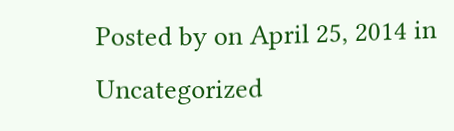Posted by on April 25, 2014 in Uncategorized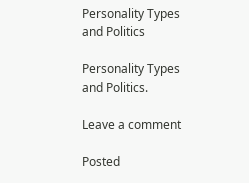Personality Types and Politics

Personality Types and Politics.

Leave a comment

Posted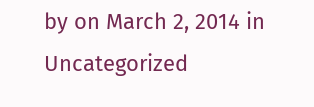by on March 2, 2014 in Uncategorized